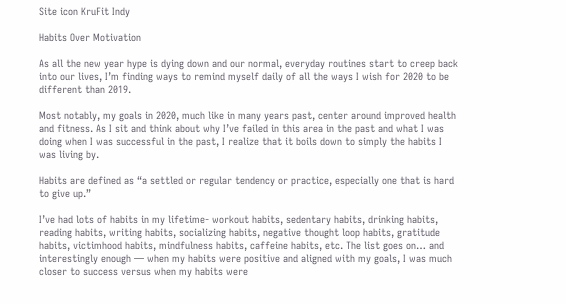Site icon KruFit Indy

Habits Over Motivation

As all the new year hype is dying down and our normal, everyday routines start to creep back into our lives, I’m finding ways to remind myself daily of all the ways I wish for 2020 to be different than 2019.

Most notably, my goals in 2020, much like in many years past, center around improved health and fitness. As I sit and think about why I’ve failed in this area in the past and what I was doing when I was successful in the past, I realize that it boils down to simply the habits I was living by.

Habits are defined as “a settled or regular tendency or practice, especially one that is hard to give up.”

I’ve had lots of habits in my lifetime- workout habits, sedentary habits, drinking habits, reading habits, writing habits, socializing habits, negative thought loop habits, gratitude habits, victimhood habits, mindfulness habits, caffeine habits, etc. The list goes on… and interestingly enough — when my habits were positive and aligned with my goals, I was much closer to success versus when my habits were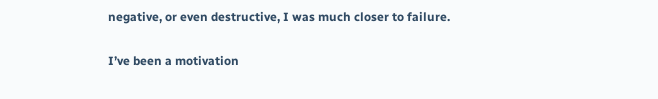negative, or even destructive, I was much closer to failure.

I’ve been a motivation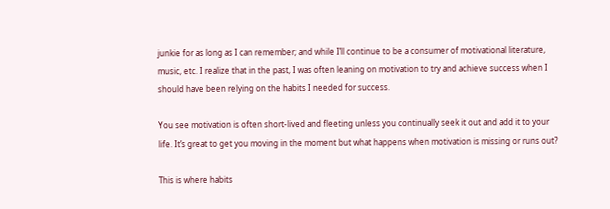junkie for as long as I can remember; and while I’ll continue to be a consumer of motivational literature, music, etc. I realize that in the past, I was often leaning on motivation to try and achieve success when I should have been relying on the habits I needed for success.

You see motivation is often short-lived and fleeting unless you continually seek it out and add it to your life. It’s great to get you moving in the moment but what happens when motivation is missing or runs out?

This is where habits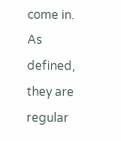come in. As defined, they are regular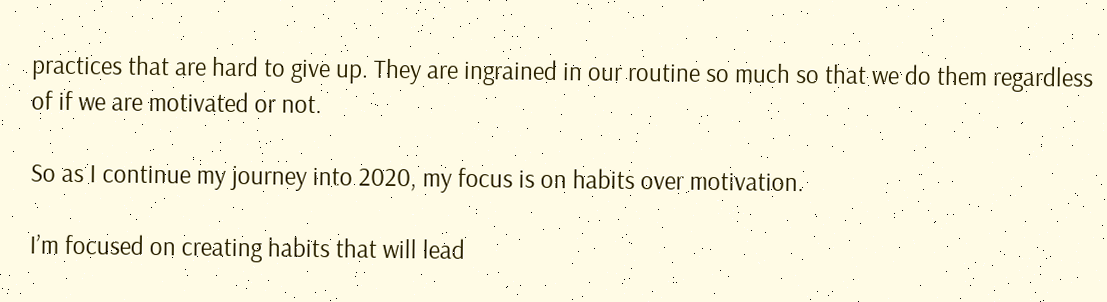practices that are hard to give up. They are ingrained in our routine so much so that we do them regardless of if we are motivated or not.

So as I continue my journey into 2020, my focus is on habits over motivation.

I’m focused on creating habits that will lead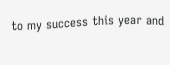to my success this year and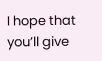I hope that you’ll give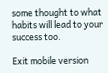some thought to what habits will lead to your success too.

Exit mobile version